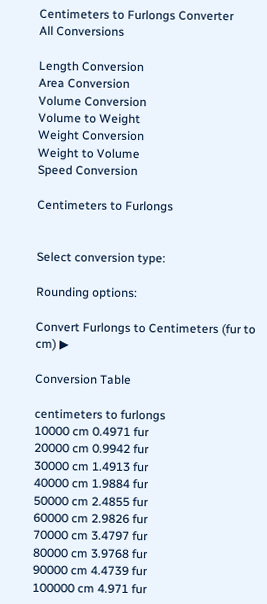Centimeters to Furlongs Converter
All Conversions

Length Conversion
Area Conversion
Volume Conversion
Volume to Weight
Weight Conversion
Weight to Volume
Speed Conversion

Centimeters to Furlongs


Select conversion type:

Rounding options:

Convert Furlongs to Centimeters (fur to cm) ▶

Conversion Table

centimeters to furlongs
10000 cm 0.4971 fur
20000 cm 0.9942 fur
30000 cm 1.4913 fur
40000 cm 1.9884 fur
50000 cm 2.4855 fur
60000 cm 2.9826 fur
70000 cm 3.4797 fur
80000 cm 3.9768 fur
90000 cm 4.4739 fur
100000 cm 4.971 fur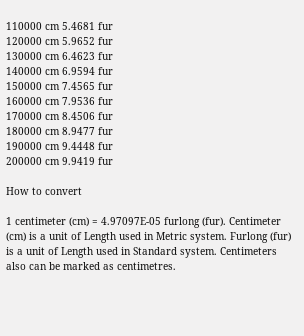110000 cm 5.4681 fur
120000 cm 5.9652 fur
130000 cm 6.4623 fur
140000 cm 6.9594 fur
150000 cm 7.4565 fur
160000 cm 7.9536 fur
170000 cm 8.4506 fur
180000 cm 8.9477 fur
190000 cm 9.4448 fur
200000 cm 9.9419 fur

How to convert

1 centimeter (cm) = 4.97097E-05 furlong (fur). Centimeter (cm) is a unit of Length used in Metric system. Furlong (fur) is a unit of Length used in Standard system. Centimeters also can be marked as centimetres.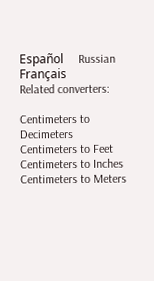Español     Russian     Français
Related converters:

Centimeters to Decimeters
Centimeters to Feet
Centimeters to Inches
Centimeters to Meters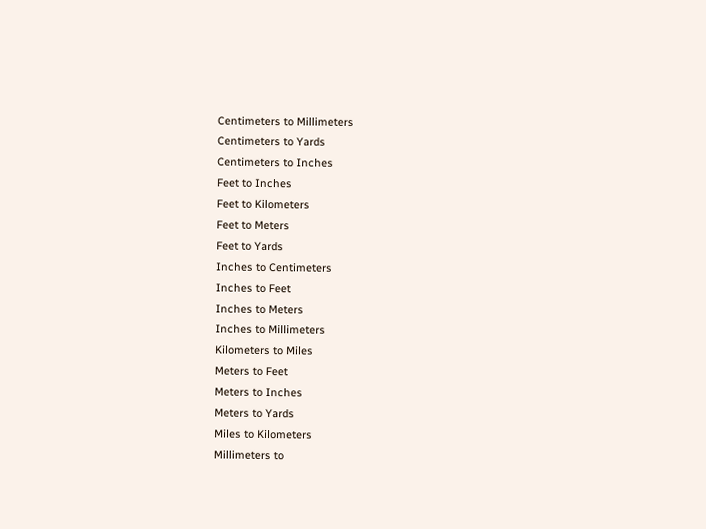Centimeters to Millimeters
Centimeters to Yards
Centimeters to Inches
Feet to Inches
Feet to Kilometers
Feet to Meters
Feet to Yards
Inches to Centimeters
Inches to Feet
Inches to Meters
Inches to Millimeters
Kilometers to Miles
Meters to Feet
Meters to Inches
Meters to Yards
Miles to Kilometers
Millimeters to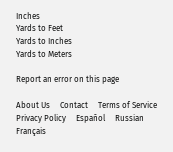Inches
Yards to Feet
Yards to Inches
Yards to Meters

Report an error on this page

About Us     Contact     Terms of Service
Privacy Policy     Español     Russian     Français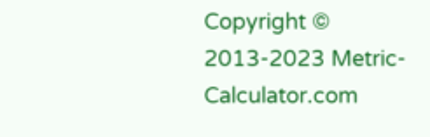Copyright © 2013-2023 Metric-Calculator.com